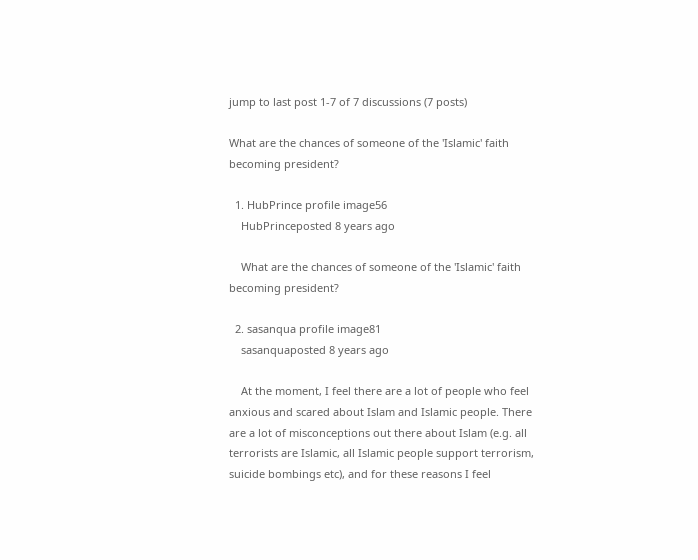jump to last post 1-7 of 7 discussions (7 posts)

What are the chances of someone of the 'Islamic' faith becoming president?

  1. HubPrince profile image56
    HubPrinceposted 8 years ago

    What are the chances of someone of the 'Islamic' faith becoming president?

  2. sasanqua profile image81
    sasanquaposted 8 years ago

    At the moment, I feel there are a lot of people who feel anxious and scared about Islam and Islamic people. There are a lot of misconceptions out there about Islam (e.g. all terrorists are Islamic, all Islamic people support terrorism, suicide bombings etc), and for these reasons I feel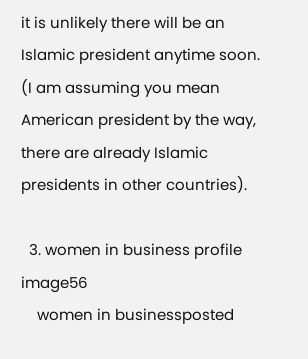it is unlikely there will be an Islamic president anytime soon. (I am assuming you mean American president by the way, there are already Islamic presidents in other countries).

  3. women in business profile image56
    women in businessposted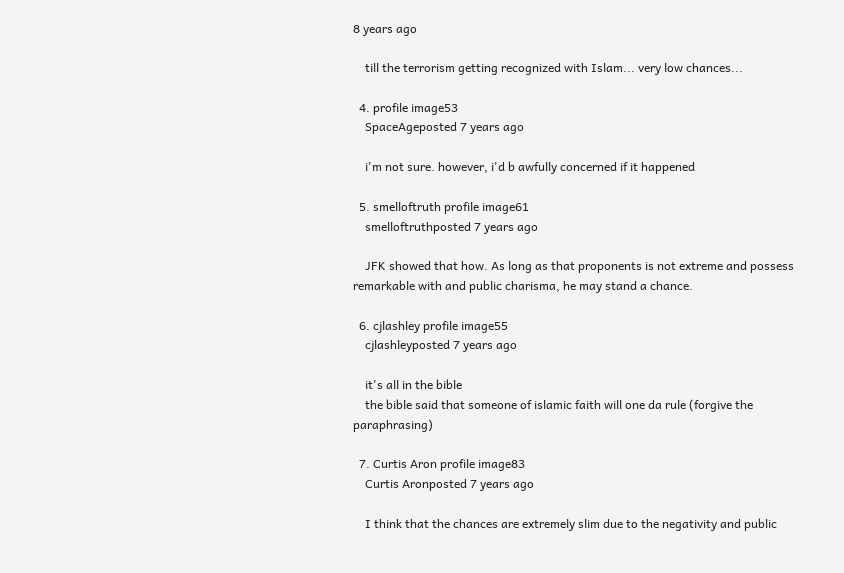8 years ago

    till the terrorism getting recognized with Islam... very low chances...

  4. profile image53
    SpaceAgeposted 7 years ago

    i'm not sure. however, i'd b awfully concerned if it happened

  5. smelloftruth profile image61
    smelloftruthposted 7 years ago

    JFK showed that how. As long as that proponents is not extreme and possess remarkable with and public charisma, he may stand a chance.

  6. cjlashley profile image55
    cjlashleyposted 7 years ago

    it's all in the bible
    the bible said that someone of islamic faith will one da rule (forgive the paraphrasing)

  7. Curtis Aron profile image83
    Curtis Aronposted 7 years ago

    I think that the chances are extremely slim due to the negativity and public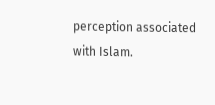perception associated with Islam.